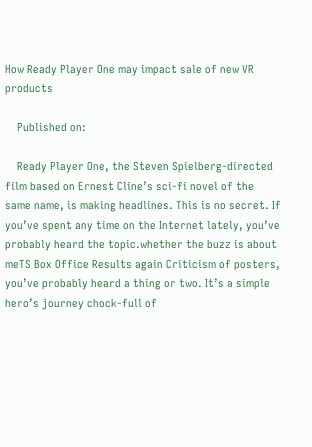How Ready Player One may impact sale of new VR products

    Published on:

    Ready Player One, the Steven Spielberg-directed film based on Ernest Cline’s sci-fi novel of the same name, is making headlines. This is no secret. If you’ve spent any time on the Internet lately, you’ve probably heard the topic.whether the buzz is about meTS Box Office Results again Criticism of posters, you’ve probably heard a thing or two. It’s a simple hero’s journey chock-full of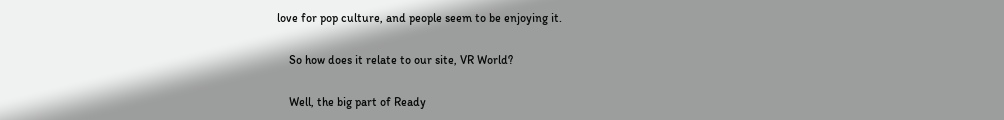love for pop culture, and people seem to be enjoying it.

    So how does it relate to our site, VR World?

    Well, the big part of Ready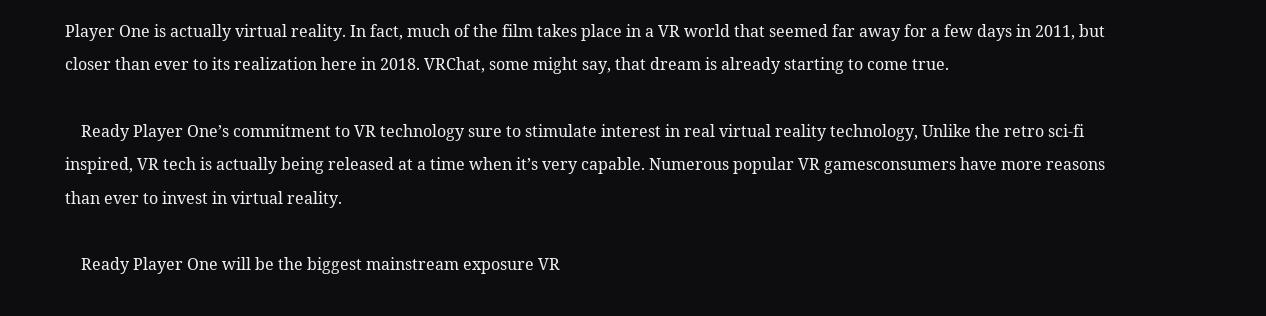Player One is actually virtual reality. In fact, much of the film takes place in a VR world that seemed far away for a few days in 2011, but closer than ever to its realization here in 2018. VRChat, some might say, that dream is already starting to come true.

    Ready Player One’s commitment to VR technology sure to stimulate interest in real virtual reality technology, Unlike the retro sci-fi inspired, VR tech is actually being released at a time when it’s very capable. Numerous popular VR gamesconsumers have more reasons than ever to invest in virtual reality.

    Ready Player One will be the biggest mainstream exposure VR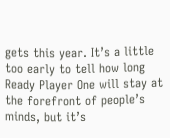gets this year. It’s a little too early to tell how long Ready Player One will stay at the forefront of people’s minds, but it’s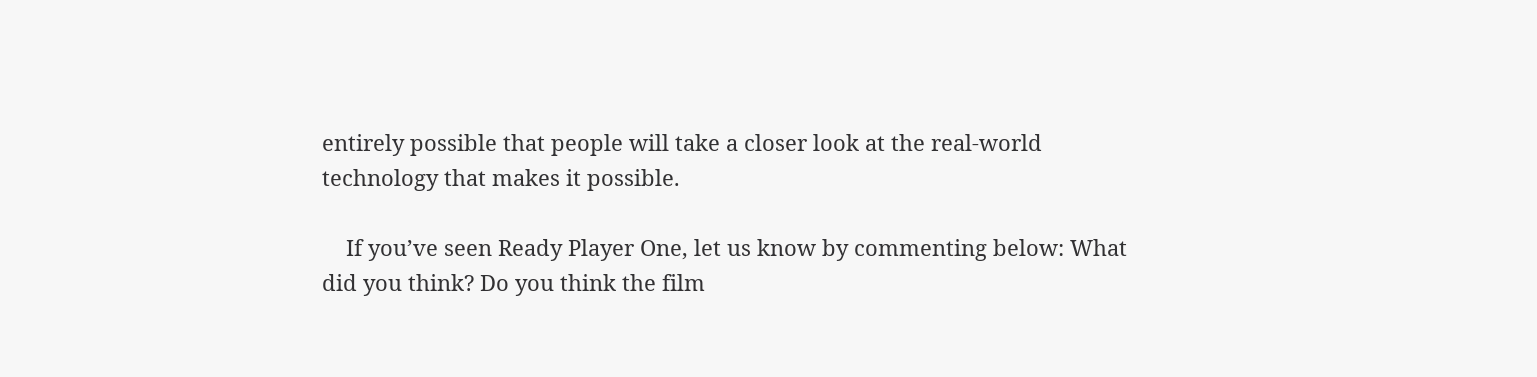entirely possible that people will take a closer look at the real-world technology that makes it possible.

    If you’ve seen Ready Player One, let us know by commenting below: What did you think? Do you think the film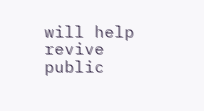will help revive public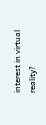interest in virtual reality?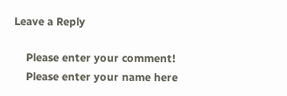Leave a Reply

    Please enter your comment!
    Please enter your name here